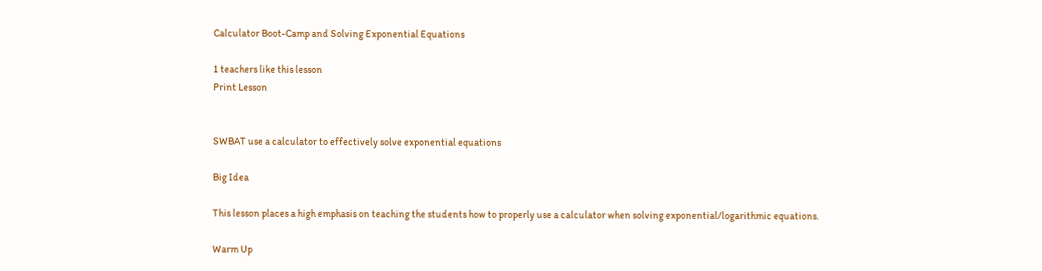Calculator Boot-Camp and Solving Exponential Equations

1 teachers like this lesson
Print Lesson


SWBAT use a calculator to effectively solve exponential equations

Big Idea

This lesson places a high emphasis on teaching the students how to properly use a calculator when solving exponential/logarithmic equations.

Warm Up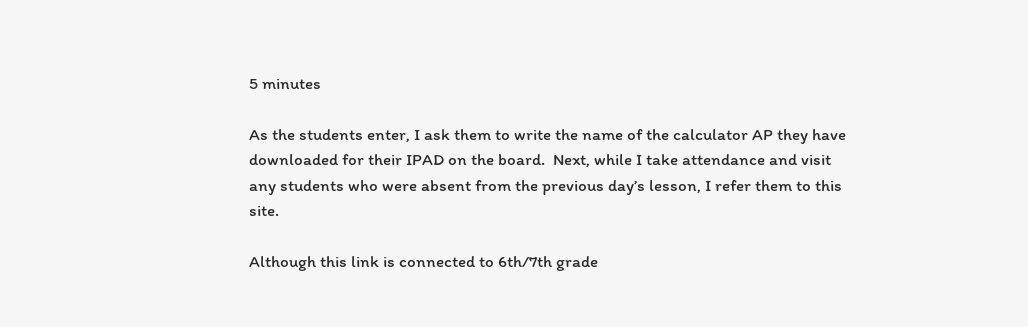5 minutes

As the students enter, I ask them to write the name of the calculator AP they have downloaded for their IPAD on the board.  Next, while I take attendance and visit any students who were absent from the previous day’s lesson, I refer them to this site.

Although this link is connected to 6th/7th grade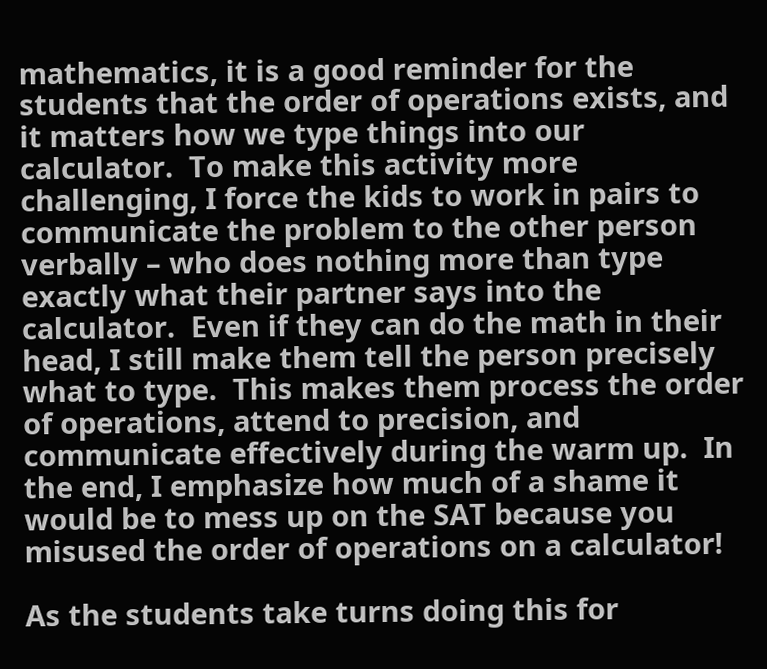mathematics, it is a good reminder for the students that the order of operations exists, and it matters how we type things into our calculator.  To make this activity more challenging, I force the kids to work in pairs to communicate the problem to the other person verbally – who does nothing more than type exactly what their partner says into the calculator.  Even if they can do the math in their head, I still make them tell the person precisely what to type.  This makes them process the order of operations, attend to precision, and communicate effectively during the warm up.  In the end, I emphasize how much of a shame it would be to mess up on the SAT because you misused the order of operations on a calculator!

As the students take turns doing this for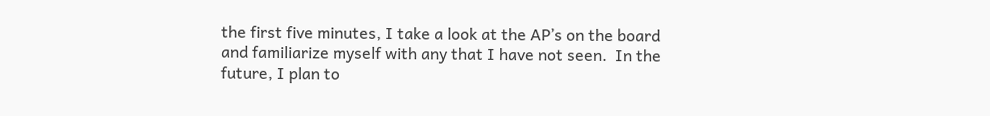the first five minutes, I take a look at the AP’s on the board and familiarize myself with any that I have not seen.  In the future, I plan to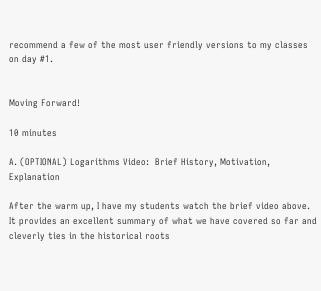recommend a few of the most user friendly versions to my classes on day #1.


Moving Forward!

10 minutes

A. (OPTIONAL) Logarithms Video:  Brief History, Motivation, Explanation

After the warm up, I have my students watch the brief video above.  It provides an excellent summary of what we have covered so far and cleverly ties in the historical roots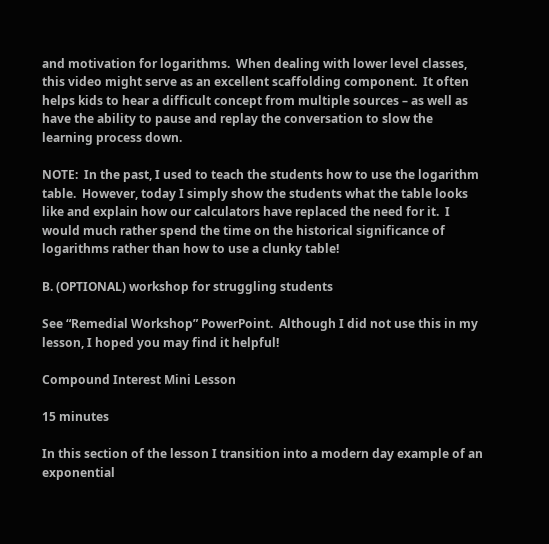and motivation for logarithms.  When dealing with lower level classes, this video might serve as an excellent scaffolding component.  It often helps kids to hear a difficult concept from multiple sources – as well as have the ability to pause and replay the conversation to slow the learning process down.

NOTE:  In the past, I used to teach the students how to use the logarithm table.  However, today I simply show the students what the table looks like and explain how our calculators have replaced the need for it.  I would much rather spend the time on the historical significance of logarithms rather than how to use a clunky table!

B. (OPTIONAL) workshop for struggling students

See “Remedial Workshop” PowerPoint.  Although I did not use this in my lesson, I hoped you may find it helpful!

Compound Interest Mini Lesson

15 minutes

In this section of the lesson I transition into a modern day example of an exponential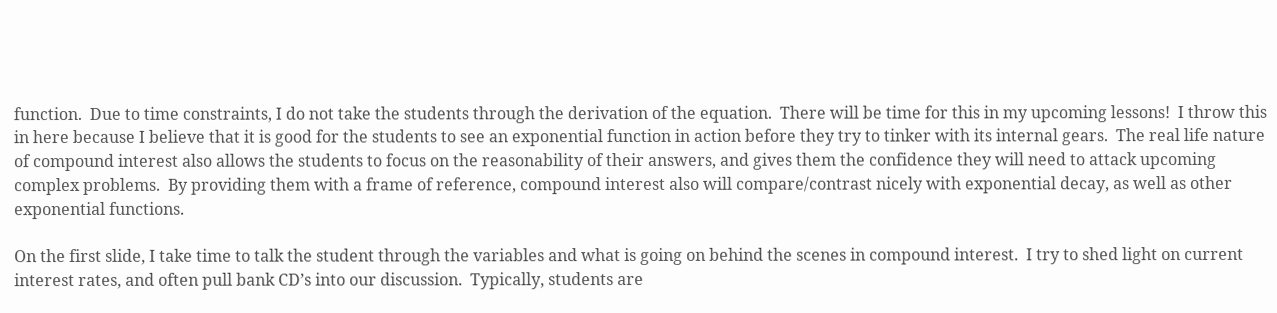function.  Due to time constraints, I do not take the students through the derivation of the equation.  There will be time for this in my upcoming lessons!  I throw this in here because I believe that it is good for the students to see an exponential function in action before they try to tinker with its internal gears.  The real life nature of compound interest also allows the students to focus on the reasonability of their answers, and gives them the confidence they will need to attack upcoming complex problems.  By providing them with a frame of reference, compound interest also will compare/contrast nicely with exponential decay, as well as other exponential functions.

On the first slide, I take time to talk the student through the variables and what is going on behind the scenes in compound interest.  I try to shed light on current interest rates, and often pull bank CD’s into our discussion.  Typically, students are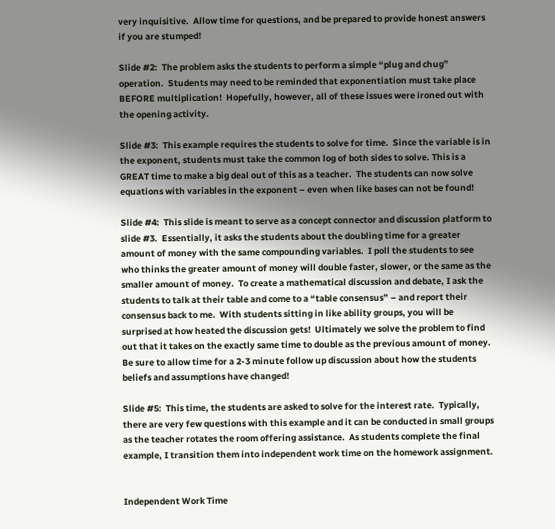very inquisitive.  Allow time for questions, and be prepared to provide honest answers if you are stumped!

Slide #2:  The problem asks the students to perform a simple “plug and chug” operation.  Students may need to be reminded that exponentiation must take place BEFORE multiplication!  Hopefully, however, all of these issues were ironed out with the opening activity.

Slide #3:  This example requires the students to solve for time.  Since the variable is in the exponent, students must take the common log of both sides to solve. This is a GREAT time to make a big deal out of this as a teacher.  The students can now solve equations with variables in the exponent – even when like bases can not be found!

Slide #4:  This slide is meant to serve as a concept connector and discussion platform to slide #3.  Essentially, it asks the students about the doubling time for a greater amount of money with the same compounding variables.  I poll the students to see who thinks the greater amount of money will double faster, slower, or the same as the smaller amount of money.  To create a mathematical discussion and debate, I ask the students to talk at their table and come to a “table consensus” – and report their consensus back to me.  With students sitting in like ability groups, you will be surprised at how heated the discussion gets!  Ultimately we solve the problem to find out that it takes on the exactly same time to double as the previous amount of money.  Be sure to allow time for a 2-3 minute follow up discussion about how the students beliefs and assumptions have changed!

Slide #5:  This time, the students are asked to solve for the interest rate.  Typically, there are very few questions with this example and it can be conducted in small groups as the teacher rotates the room offering assistance.  As students complete the final example, I transition them into independent work time on the homework assignment.


Independent Work Time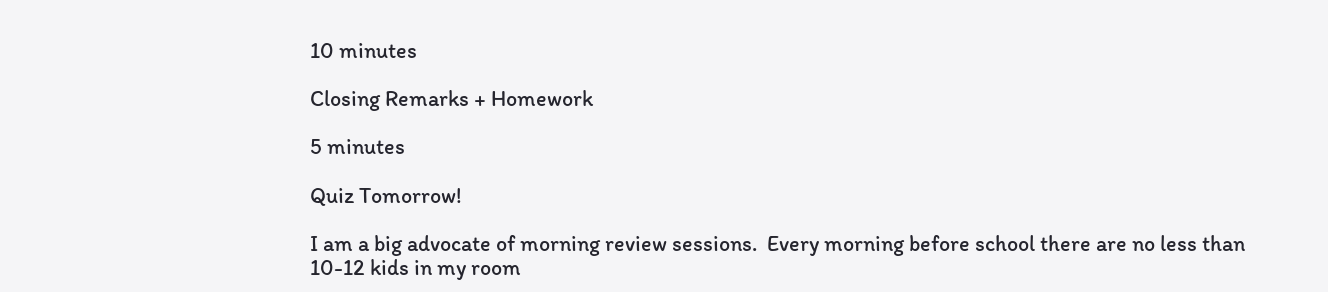10 minutes

Closing Remarks + Homework

5 minutes

Quiz Tomorrow!

I am a big advocate of morning review sessions.  Every morning before school there are no less than 10-12 kids in my room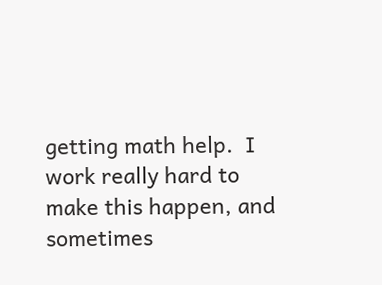getting math help.  I work really hard to make this happen, and sometimes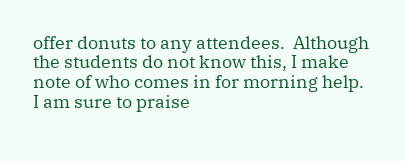offer donuts to any attendees.  Although the students do not know this, I make note of who comes in for morning help.  I am sure to praise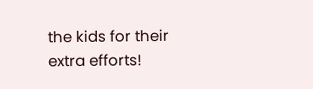the kids for their extra efforts!